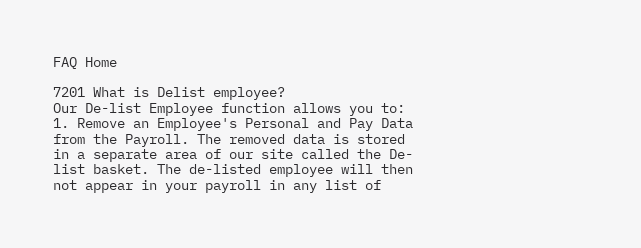FAQ Home

7201 What is Delist employee?
Our De-list Employee function allows you to:
1. Remove an Employee's Personal and Pay Data from the Payroll. The removed data is stored in a separate area of our site called the De-list basket. The de-listed employee will then not appear in your payroll in any list of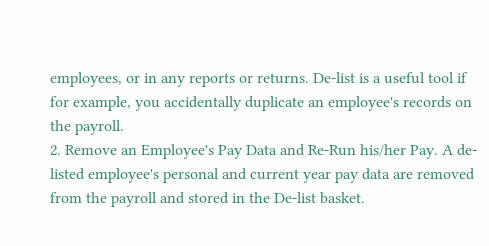employees, or in any reports or returns. De-list is a useful tool if for example, you accidentally duplicate an employee's records on the payroll.
2. Remove an Employee's Pay Data and Re-Run his/her Pay. A de-listed employee's personal and current year pay data are removed from the payroll and stored in the De-list basket.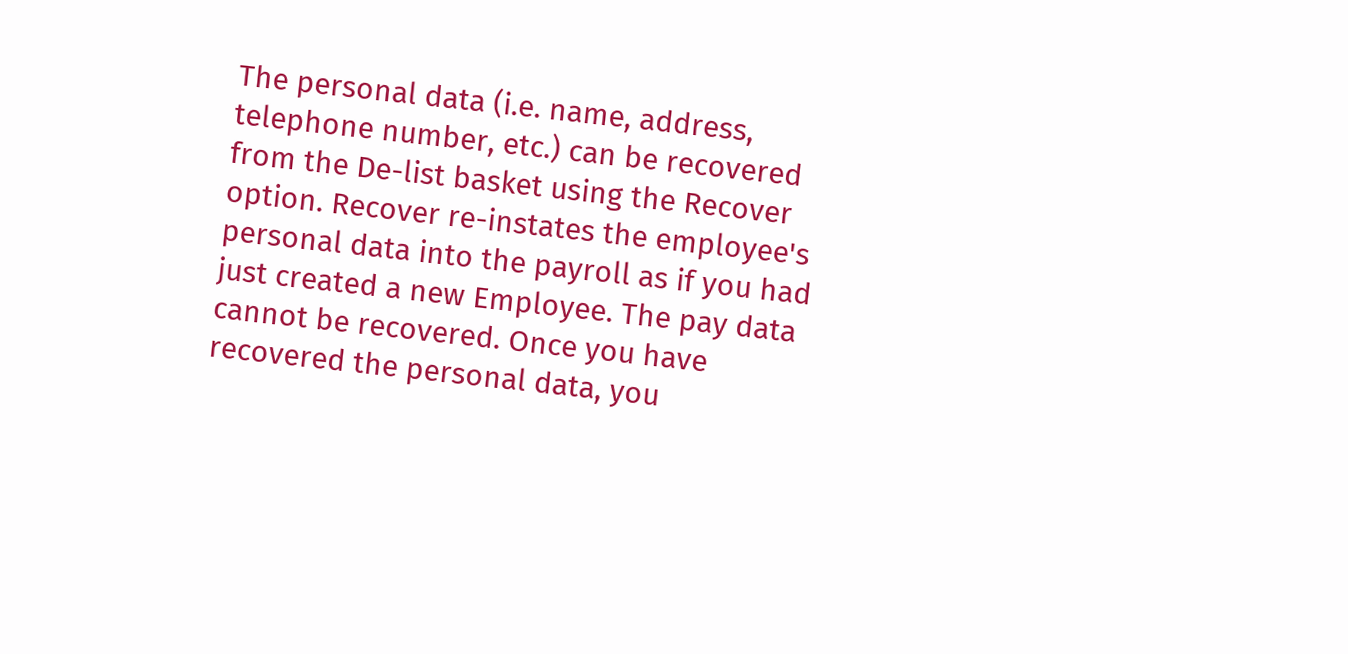The personal data (i.e. name, address, telephone number, etc.) can be recovered from the De-list basket using the Recover option. Recover re-instates the employee's personal data into the payroll as if you had just created a new Employee. The pay data cannot be recovered. Once you have recovered the personal data, you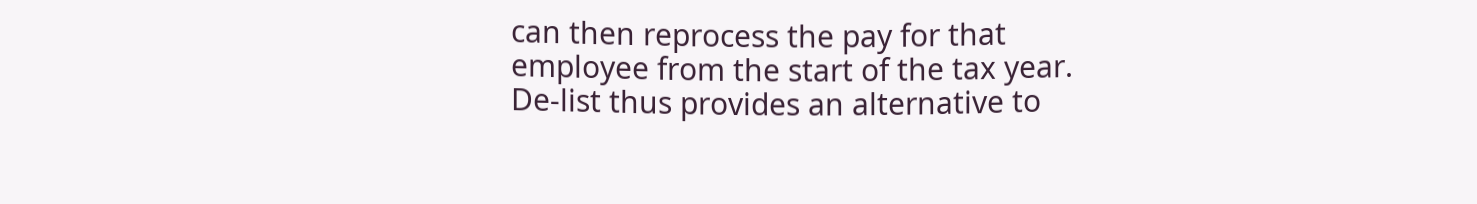can then reprocess the pay for that employee from the start of the tax year.
De-list thus provides an alternative to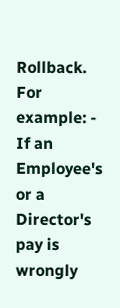Rollback. For example: - If an Employee's or a Director's pay is wrongly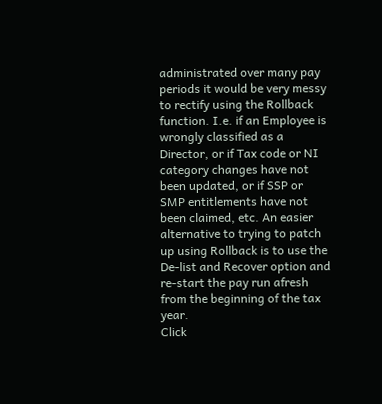administrated over many pay periods it would be very messy to rectify using the Rollback function. I.e. if an Employee is wrongly classified as a Director, or if Tax code or NI category changes have not been updated, or if SSP or SMP entitlements have not been claimed, etc. An easier alternative to trying to patch up using Rollback is to use the De-list and Recover option and re-start the pay run afresh from the beginning of the tax year.
Click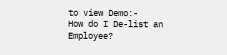to view Demo:-
How do I De-list an Employee?